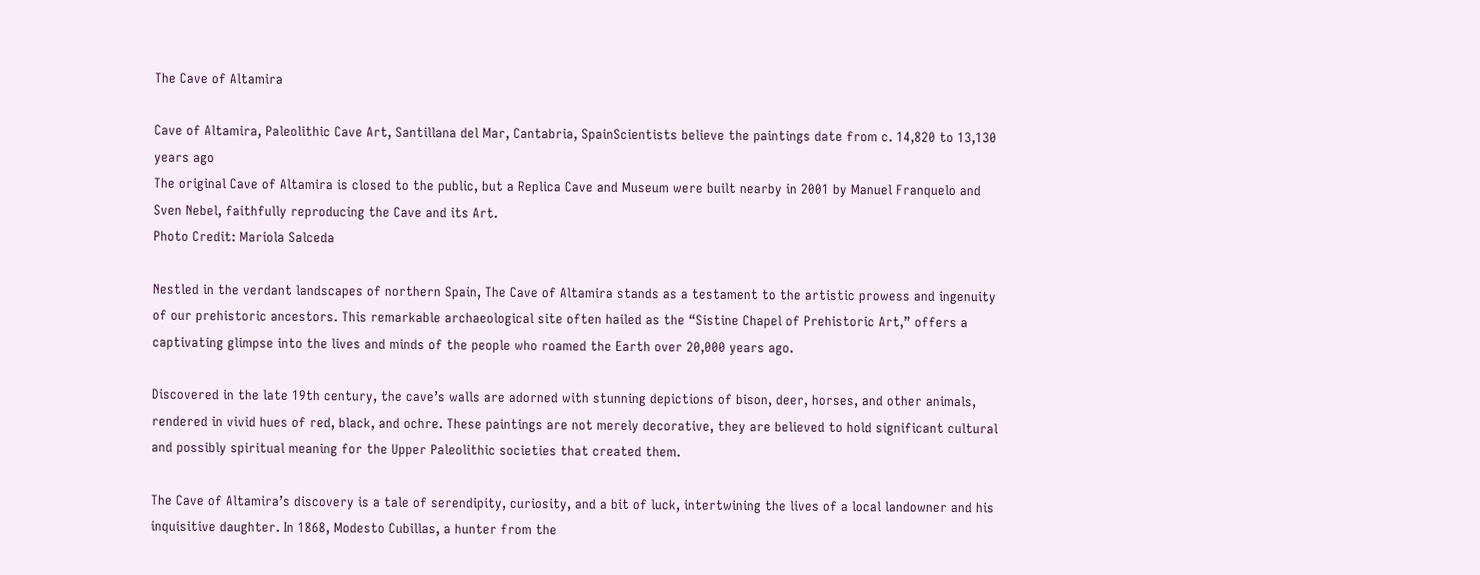The Cave of Altamira

Cave of Altamira, Paleolithic Cave Art, Santillana del Mar, Cantabria, SpainScientists believe the paintings date from c. 14,820 to 13,130 years ago
The original Cave of Altamira is closed to the public, but a Replica Cave and Museum were built nearby in 2001 by Manuel Franquelo and Sven Nebel, faithfully reproducing the Cave and its Art.
Photo Credit: Mariola Salceda

Nestled in the verdant landscapes of northern Spain, The Cave of Altamira stands as a testament to the artistic prowess and ingenuity of our prehistoric ancestors. This remarkable archaeological site often hailed as the “Sistine Chapel of Prehistoric Art,” offers a captivating glimpse into the lives and minds of the people who roamed the Earth over 20,000 years ago.

Discovered in the late 19th century, the cave’s walls are adorned with stunning depictions of bison, deer, horses, and other animals, rendered in vivid hues of red, black, and ochre. These paintings are not merely decorative, they are believed to hold significant cultural and possibly spiritual meaning for the Upper Paleolithic societies that created them.

The Cave of Altamira’s discovery is a tale of serendipity, curiosity, and a bit of luck, intertwining the lives of a local landowner and his inquisitive daughter. In 1868, Modesto Cubillas, a hunter from the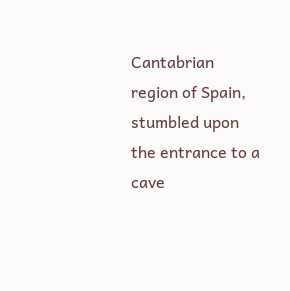Cantabrian region of Spain, stumbled upon the entrance to a cave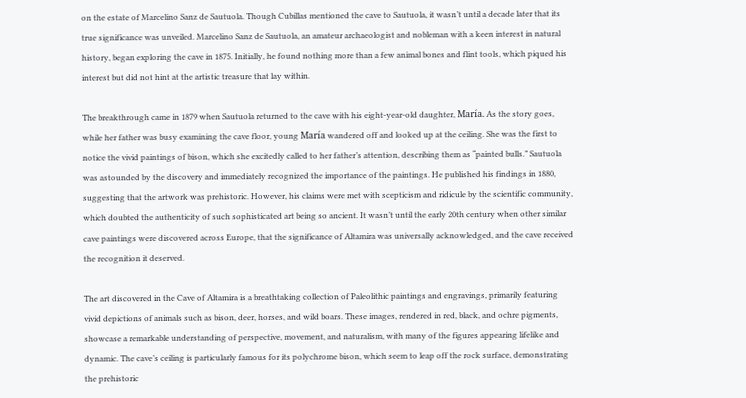on the estate of Marcelino Sanz de Sautuola. Though Cubillas mentioned the cave to Sautuola, it wasn’t until a decade later that its true significance was unveiled. Marcelino Sanz de Sautuola, an amateur archaeologist and nobleman with a keen interest in natural history, began exploring the cave in 1875. Initially, he found nothing more than a few animal bones and flint tools, which piqued his interest but did not hint at the artistic treasure that lay within.

The breakthrough came in 1879 when Sautuola returned to the cave with his eight-year-old daughter, María. As the story goes, while her father was busy examining the cave floor, young María wandered off and looked up at the ceiling. She was the first to notice the vivid paintings of bison, which she excitedly called to her father’s attention, describing them as “painted bulls.” Sautuola was astounded by the discovery and immediately recognized the importance of the paintings. He published his findings in 1880, suggesting that the artwork was prehistoric. However, his claims were met with scepticism and ridicule by the scientific community, which doubted the authenticity of such sophisticated art being so ancient. It wasn’t until the early 20th century when other similar cave paintings were discovered across Europe, that the significance of Altamira was universally acknowledged, and the cave received the recognition it deserved.

The art discovered in the Cave of Altamira is a breathtaking collection of Paleolithic paintings and engravings, primarily featuring vivid depictions of animals such as bison, deer, horses, and wild boars. These images, rendered in red, black, and ochre pigments, showcase a remarkable understanding of perspective, movement, and naturalism, with many of the figures appearing lifelike and dynamic. The cave’s ceiling is particularly famous for its polychrome bison, which seem to leap off the rock surface, demonstrating the prehistoric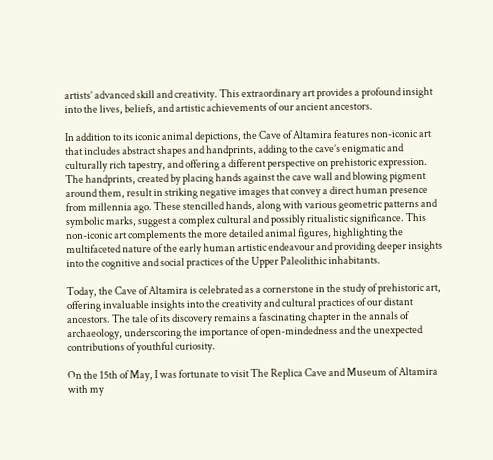artists’ advanced skill and creativity. This extraordinary art provides a profound insight into the lives, beliefs, and artistic achievements of our ancient ancestors.

In addition to its iconic animal depictions, the Cave of Altamira features non-iconic art that includes abstract shapes and handprints, adding to the cave’s enigmatic and culturally rich tapestry, and offering a different perspective on prehistoric expression. The handprints, created by placing hands against the cave wall and blowing pigment around them, result in striking negative images that convey a direct human presence from millennia ago. These stencilled hands, along with various geometric patterns and symbolic marks, suggest a complex cultural and possibly ritualistic significance. This non-iconic art complements the more detailed animal figures, highlighting the multifaceted nature of the early human artistic endeavour and providing deeper insights into the cognitive and social practices of the Upper Paleolithic inhabitants.

Today, the Cave of Altamira is celebrated as a cornerstone in the study of prehistoric art, offering invaluable insights into the creativity and cultural practices of our distant ancestors. The tale of its discovery remains a fascinating chapter in the annals of archaeology, underscoring the importance of open-mindedness and the unexpected contributions of youthful curiosity.

On the 15th of May, I was fortunate to visit The Replica Cave and Museum of Altamira with my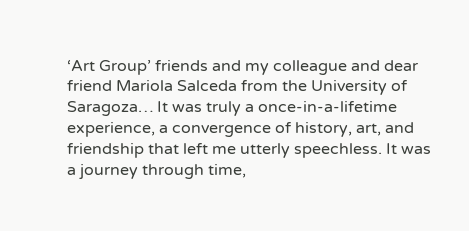‘Art Group’ friends and my colleague and dear friend Mariola Salceda from the University of Saragoza… It was truly a once-in-a-lifetime experience, a convergence of history, art, and friendship that left me utterly speechless. It was a journey through time,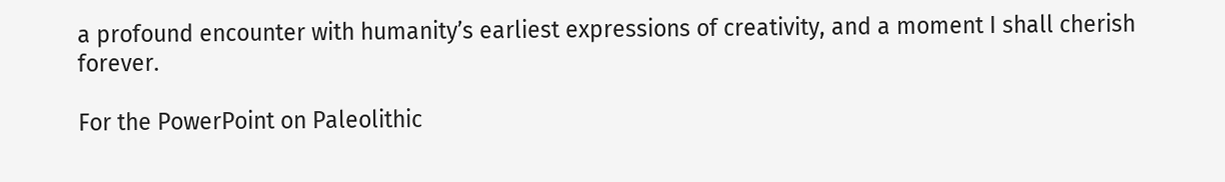a profound encounter with humanity’s earliest expressions of creativity, and a moment I shall cherish forever.

For the PowerPoint on Paleolithic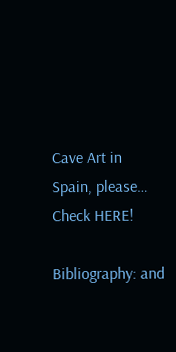Cave Art in Spain, please… Check HERE!

Bibliography: and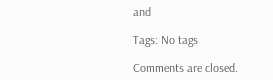and

Tags: No tags

Comments are closed.